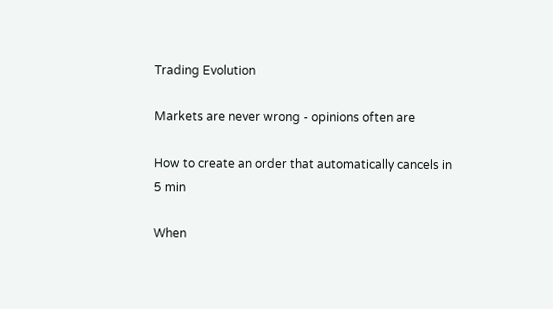Trading Evolution

Markets are never wrong - opinions often are

How to create an order that automatically cancels in 5 min

When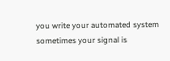you write your automated system sometimes your signal is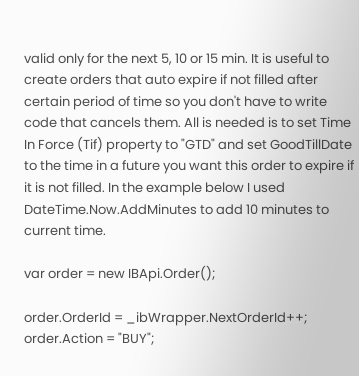valid only for the next 5, 10 or 15 min. It is useful to create orders that auto expire if not filled after certain period of time so you don't have to write code that cancels them. All is needed is to set Time In Force (Tif) property to "GTD" and set GoodTillDate to the time in a future you want this order to expire if it is not filled. In the example below I used DateTime.Now.AddMinutes to add 10 minutes to current time.

var order = new IBApi.Order();

order.OrderId = _ibWrapper.NextOrderId++;
order.Action = "BUY";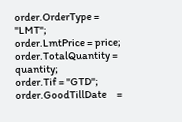order.OrderType = "LMT";
order.LmtPrice = price;
order.TotalQuantity = quantity;
order.Tif = "GTD";
order.GoodTillDate     =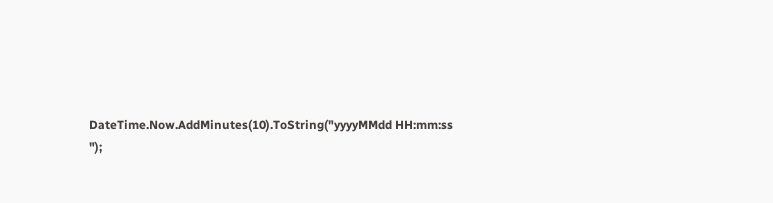DateTime.Now.AddMinutes(10).ToString("yyyyMMdd HH:mm:ss ");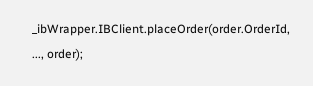_ibWrapper.IBClient.placeOrder(order.OrderId, ..., order);